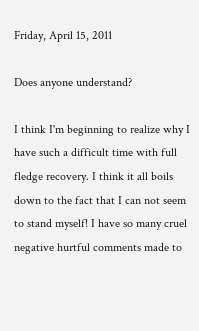Friday, April 15, 2011

Does anyone understand?

I think I'm beginning to realize why I have such a difficult time with full fledge recovery. I think it all boils down to the fact that I can not seem to stand myself! I have so many cruel negative hurtful comments made to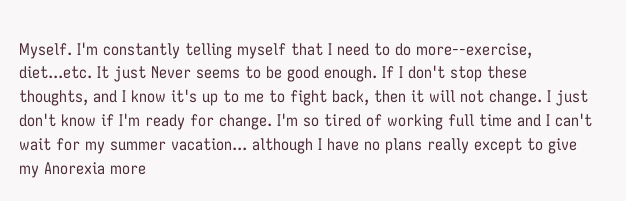Myself. I'm constantly telling myself that I need to do more--exercise, diet...etc. It just Never seems to be good enough. If I don't stop these thoughts, and I know it's up to me to fight back, then it will not change. I just don't know if I'm ready for change. I'm so tired of working full time and I can't wait for my summer vacation... although I have no plans really except to give my Anorexia more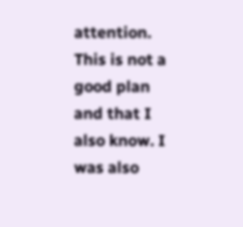attention. This is not a good plan and that I also know. I was also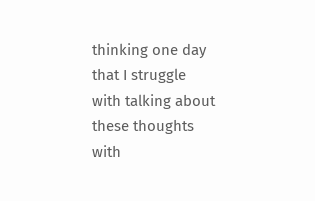thinking one day that I struggle with talking about these thoughts with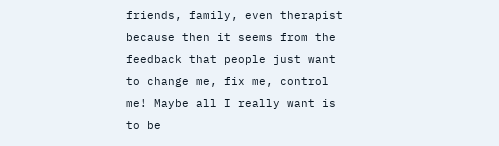friends, family, even therapist because then it seems from the feedback that people just want to change me, fix me, control me! Maybe all I really want is to be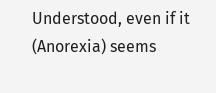Understood, even if it (Anorexia) seems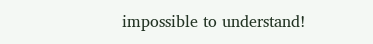impossible to understand!